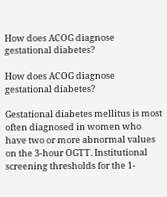How does ACOG diagnose gestational diabetes?

How does ACOG diagnose gestational diabetes?

Gestational diabetes mellitus is most often diagnosed in women who have two or more abnormal values on the 3-hour OGTT. Institutional screening thresholds for the 1-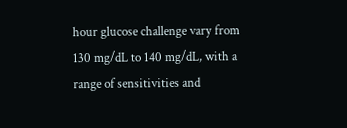hour glucose challenge vary from 130 mg/dL to 140 mg/dL, with a range of sensitivities and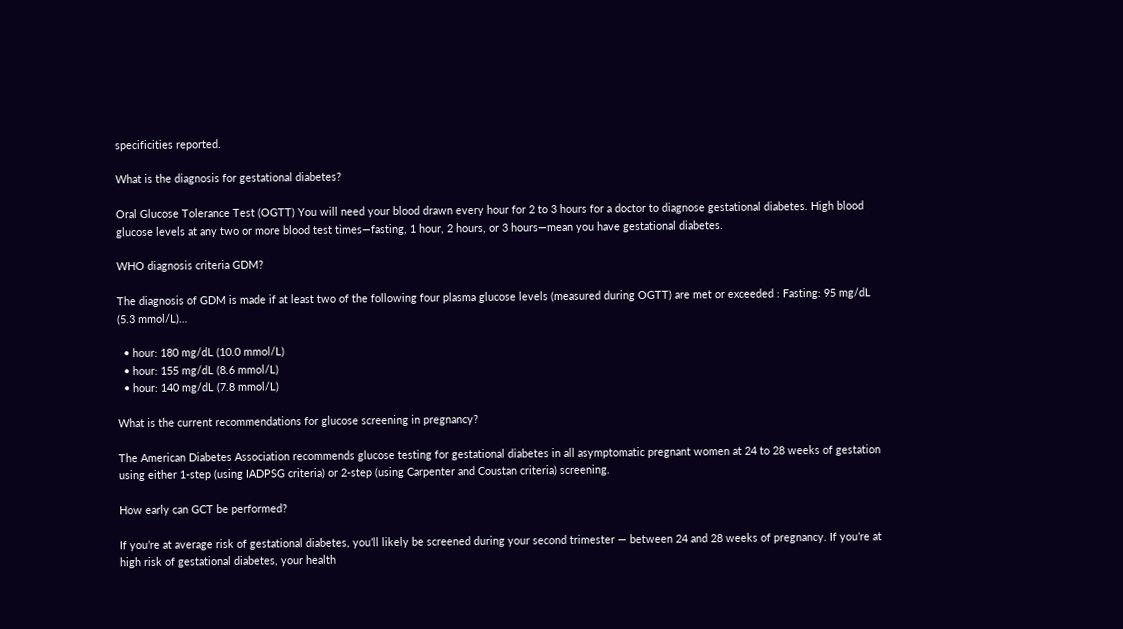specificities reported.

What is the diagnosis for gestational diabetes?

Oral Glucose Tolerance Test (OGTT) You will need your blood drawn every hour for 2 to 3 hours for a doctor to diagnose gestational diabetes. High blood glucose levels at any two or more blood test times—fasting, 1 hour, 2 hours, or 3 hours—mean you have gestational diabetes.

WHO diagnosis criteria GDM?

The diagnosis of GDM is made if at least two of the following four plasma glucose levels (measured during OGTT) are met or exceeded : Fasting: 95 mg/dL (5.3 mmol/L)…

  • hour: 180 mg/dL (10.0 mmol/L)
  • hour: 155 mg/dL (8.6 mmol/L)
  • hour: 140 mg/dL (7.8 mmol/L)

What is the current recommendations for glucose screening in pregnancy?

The American Diabetes Association recommends glucose testing for gestational diabetes in all asymptomatic pregnant women at 24 to 28 weeks of gestation using either 1-step (using IADPSG criteria) or 2-step (using Carpenter and Coustan criteria) screening.

How early can GCT be performed?

If you’re at average risk of gestational diabetes, you’ll likely be screened during your second trimester — between 24 and 28 weeks of pregnancy. If you’re at high risk of gestational diabetes, your health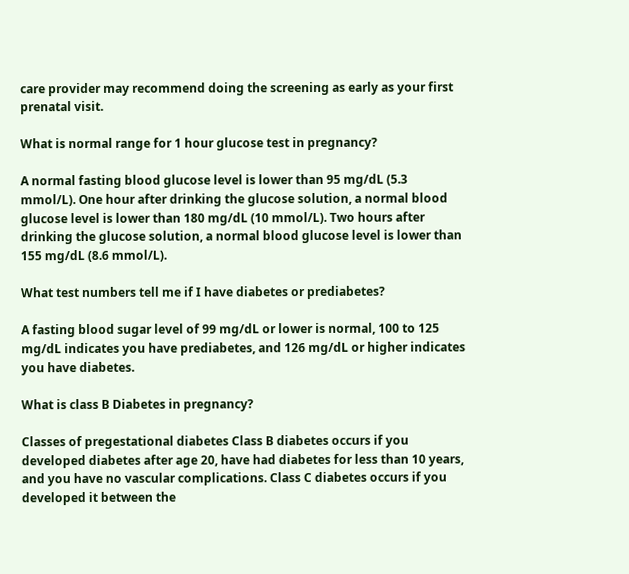care provider may recommend doing the screening as early as your first prenatal visit.

What is normal range for 1 hour glucose test in pregnancy?

A normal fasting blood glucose level is lower than 95 mg/dL (5.3 mmol/L). One hour after drinking the glucose solution, a normal blood glucose level is lower than 180 mg/dL (10 mmol/L). Two hours after drinking the glucose solution, a normal blood glucose level is lower than 155 mg/dL (8.6 mmol/L).

What test numbers tell me if I have diabetes or prediabetes?

A fasting blood sugar level of 99 mg/dL or lower is normal, 100 to 125 mg/dL indicates you have prediabetes, and 126 mg/dL or higher indicates you have diabetes.

What is class B Diabetes in pregnancy?

Classes of pregestational diabetes Class B diabetes occurs if you developed diabetes after age 20, have had diabetes for less than 10 years, and you have no vascular complications. Class C diabetes occurs if you developed it between the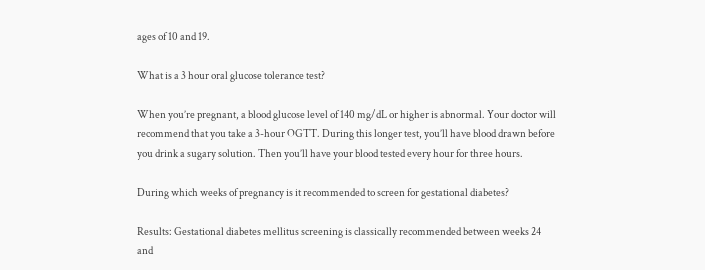ages of 10 and 19.

What is a 3 hour oral glucose tolerance test?

When you’re pregnant, a blood glucose level of 140 mg/dL or higher is abnormal. Your doctor will recommend that you take a 3-hour OGTT. During this longer test, you’ll have blood drawn before you drink a sugary solution. Then you’ll have your blood tested every hour for three hours.

During which weeks of pregnancy is it recommended to screen for gestational diabetes?

Results: Gestational diabetes mellitus screening is classically recommended between weeks 24 and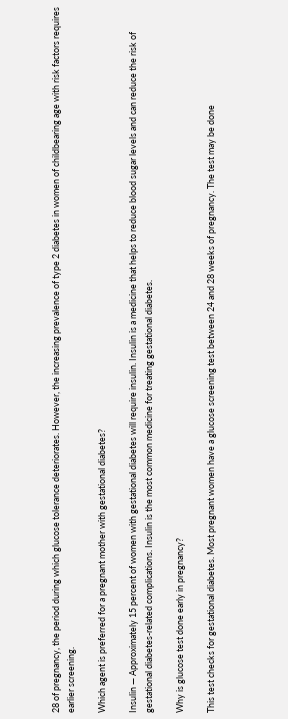28 of pregnancy, the period during which glucose tolerance deteriorates. However, the increasing prevalence of type 2 diabetes in women of childbearing age with risk factors requires earlier screening.

Which agent is preferred for a pregnant mother with gestational diabetes?

Insulin — Approximately 15 percent of women with gestational diabetes will require insulin. Insulin is a medicine that helps to reduce blood sugar levels and can reduce the risk of gestational diabetes-related complications. Insulin is the most common medicine for treating gestational diabetes.

Why is glucose test done early in pregnancy?

This test checks for gestational diabetes. Most pregnant women have a glucose screening test between 24 and 28 weeks of pregnancy. The test may be done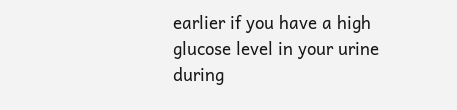earlier if you have a high glucose level in your urine during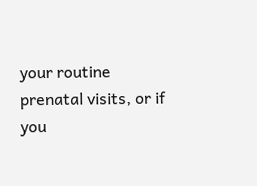your routine prenatal visits, or if you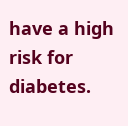have a high risk for diabetes.